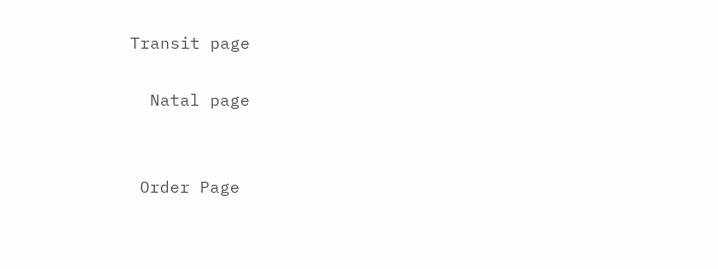Transit page

  Natal page


 Order Page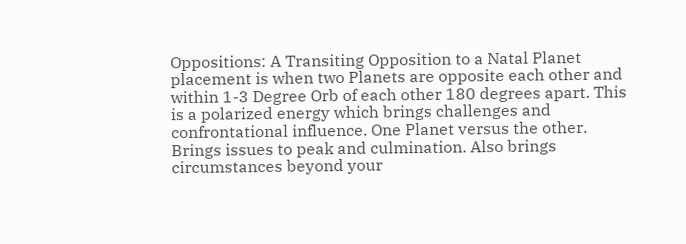Oppositions: A Transiting Opposition to a Natal Planet placement is when two Planets are opposite each other and within 1-3 Degree Orb of each other 180 degrees apart. This is a polarized energy which brings challenges and confrontational influence. One Planet versus the other. Brings issues to peak and culmination. Also brings circumstances beyond your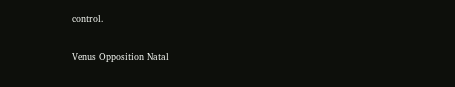control.

Venus Opposition Natal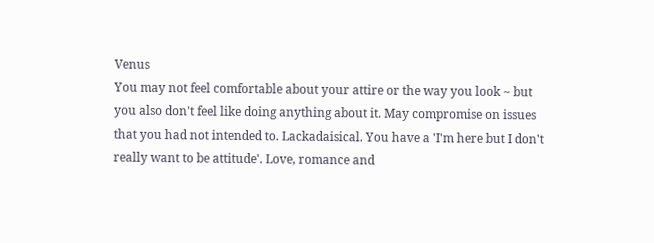Venus
You may not feel comfortable about your attire or the way you look ~ but you also don't feel like doing anything about it. May compromise on issues that you had not intended to. Lackadaisical. You have a 'I'm here but I don't really want to be attitude'. Love, romance and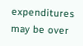expenditures may be over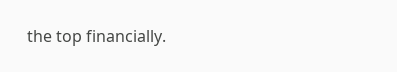the top financially.